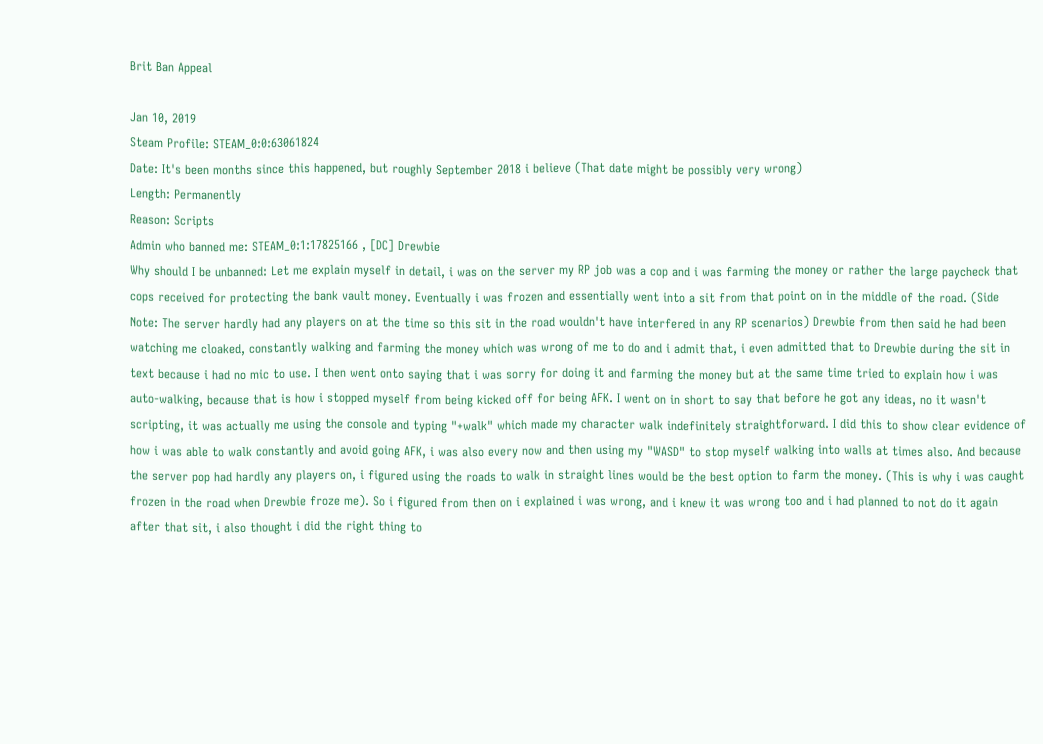Brit Ban Appeal

Jan 10, 2019
Steam Profile: STEAM_0:0:63061824
Date: It's been months since this happened, but roughly September 2018 i believe (That date might be possibly very wrong)
Length: Permanently
Reason: Scripts
Admin who banned me: STEAM_0:1:17825166 , [DC] Drewbie
Why should I be unbanned: Let me explain myself in detail, i was on the server my RP job was a cop and i was farming the money or rather the large paycheck that cops received for protecting the bank vault money. Eventually i was frozen and essentially went into a sit from that point on in the middle of the road. (Side Note: The server hardly had any players on at the time so this sit in the road wouldn't have interfered in any RP scenarios) Drewbie from then said he had been watching me cloaked, constantly walking and farming the money which was wrong of me to do and i admit that, i even admitted that to Drewbie during the sit in text because i had no mic to use. I then went onto saying that i was sorry for doing it and farming the money but at the same time tried to explain how i was auto-walking, because that is how i stopped myself from being kicked off for being AFK. I went on in short to say that before he got any ideas, no it wasn't scripting, it was actually me using the console and typing "+walk" which made my character walk indefinitely straightforward. I did this to show clear evidence of how i was able to walk constantly and avoid going AFK, i was also every now and then using my "WASD" to stop myself walking into walls at times also. And because the server pop had hardly any players on, i figured using the roads to walk in straight lines would be the best option to farm the money. (This is why i was caught frozen in the road when Drewbie froze me). So i figured from then on i explained i was wrong, and i knew it was wrong too and i had planned to not do it again after that sit, i also thought i did the right thing to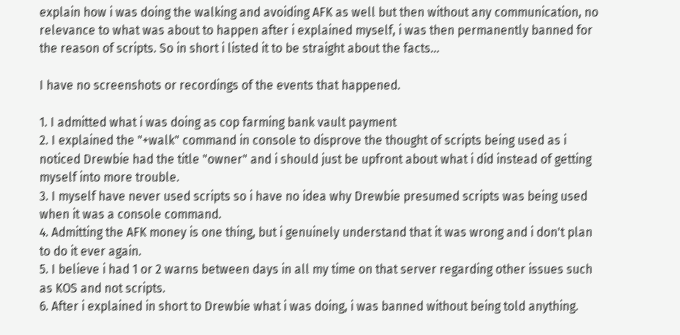explain how i was doing the walking and avoiding AFK as well but then without any communication, no relevance to what was about to happen after i explained myself, i was then permanently banned for the reason of scripts. So in short i listed it to be straight about the facts...

I have no screenshots or recordings of the events that happened.

1. I admitted what i was doing as cop farming bank vault payment
2. I explained the "+walk" command in console to disprove the thought of scripts being used as i noticed Drewbie had the title "owner" and i should just be upfront about what i did instead of getting myself into more trouble.
3. I myself have never used scripts so i have no idea why Drewbie presumed scripts was being used when it was a console command.
4. Admitting the AFK money is one thing, but i genuinely understand that it was wrong and i don't plan to do it ever again.
5. I believe i had 1 or 2 warns between days in all my time on that server regarding other issues such as KOS and not scripts.
6. After i explained in short to Drewbie what i was doing, i was banned without being told anything.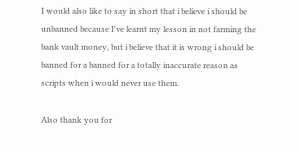I would also like to say in short that i believe i should be unbanned because I've learnt my lesson in not farming the bank vault money, but i believe that it is wrong i should be banned for a banned for a totally inaccurate reason as scripts when i would never use them.

Also thank you for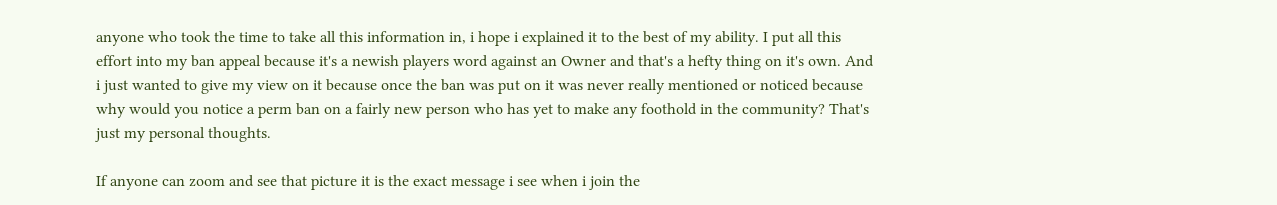anyone who took the time to take all this information in, i hope i explained it to the best of my ability. I put all this effort into my ban appeal because it's a newish players word against an Owner and that's a hefty thing on it's own. And i just wanted to give my view on it because once the ban was put on it was never really mentioned or noticed because why would you notice a perm ban on a fairly new person who has yet to make any foothold in the community? That's just my personal thoughts.

If anyone can zoom and see that picture it is the exact message i see when i join the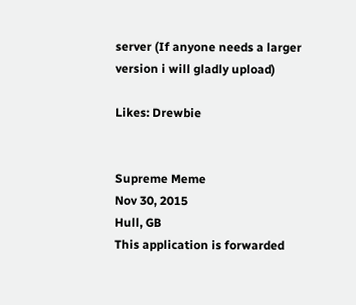server (If anyone needs a larger version i will gladly upload)

Likes: Drewbie


Supreme Meme
Nov 30, 2015
Hull, GB
This application is forwarded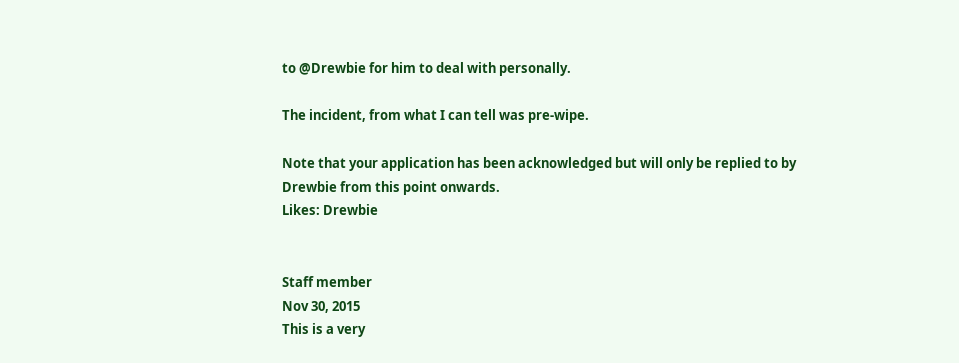to @Drewbie for him to deal with personally.

The incident, from what I can tell was pre-wipe.

Note that your application has been acknowledged but will only be replied to by Drewbie from this point onwards.
Likes: Drewbie


Staff member
Nov 30, 2015
This is a very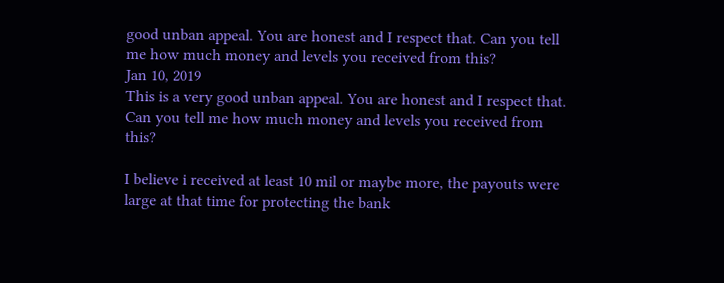good unban appeal. You are honest and I respect that. Can you tell me how much money and levels you received from this?
Jan 10, 2019
This is a very good unban appeal. You are honest and I respect that. Can you tell me how much money and levels you received from this?

I believe i received at least 10 mil or maybe more, the payouts were large at that time for protecting the bank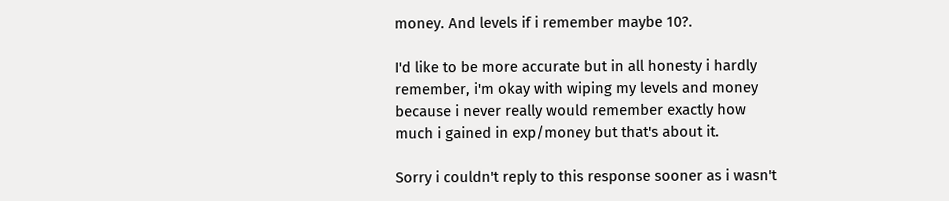money. And levels if i remember maybe 10?.

I'd like to be more accurate but in all honesty i hardly remember, i'm okay with wiping my levels and money because i never really would remember exactly how much i gained in exp/money but that's about it.

Sorry i couldn't reply to this response sooner as i wasn't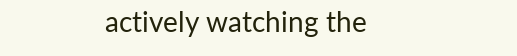actively watching the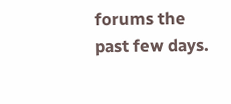forums the past few days.